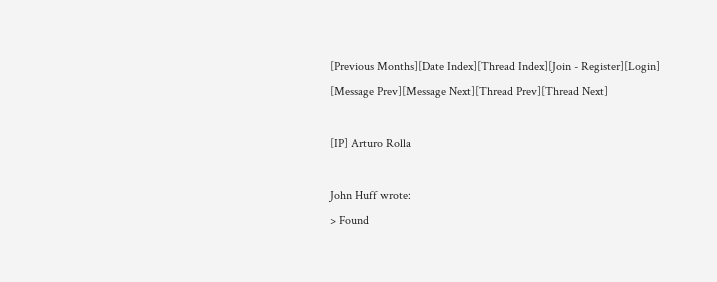[Previous Months][Date Index][Thread Index][Join - Register][Login]
[Message Prev][Message Next][Thread Prev][Thread Next]

[IP] Arturo Rolla

John Huff wrote:
> Found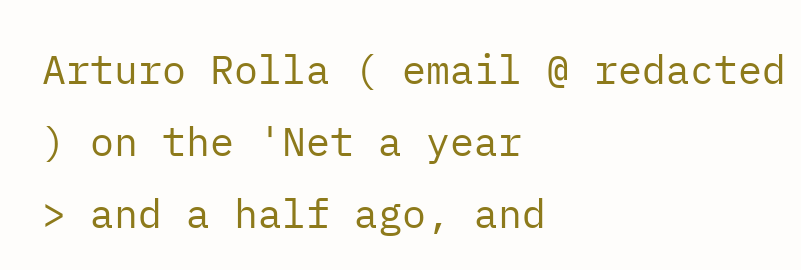Arturo Rolla ( email @ redacted ) on the 'Net a year
> and a half ago, and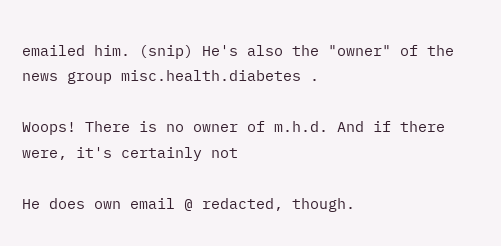emailed him. (snip) He's also the "owner" of the news group misc.health.diabetes .

Woops! There is no owner of m.h.d. And if there were, it's certainly not

He does own email @ redacted, though.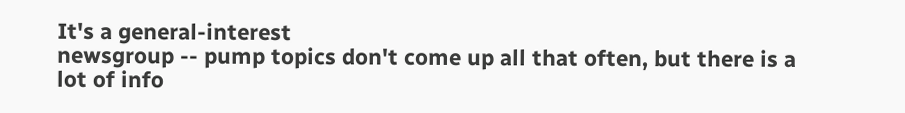It's a general-interest
newsgroup -- pump topics don't come up all that often, but there is a
lot of info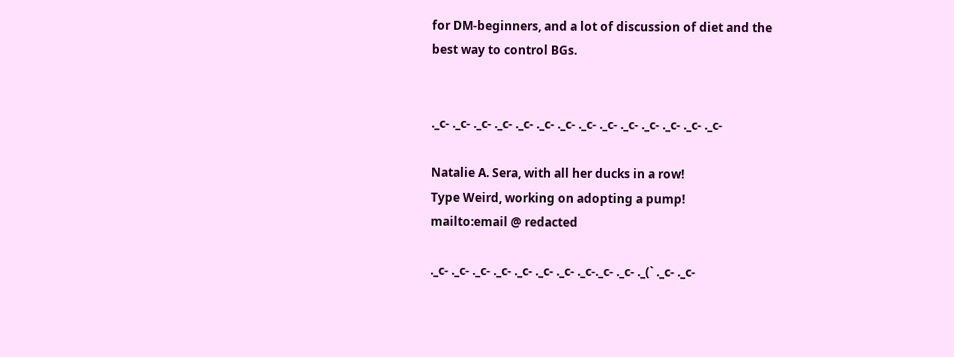for DM-beginners, and a lot of discussion of diet and the
best way to control BGs.


._c- ._c- ._c- ._c- ._c- ._c- ._c- ._c- ._c- ._c- ._c- ._c- ._c- ._c-

Natalie A. Sera, with all her ducks in a row!
Type Weird, working on adopting a pump!
mailto:email @ redacted

._c- ._c- ._c- ._c- ._c- ._c- ._c- ._c-._c- ._c- ._(` ._c- ._c-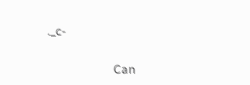._c-

                      Can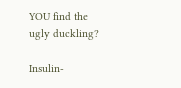YOU find the ugly duckling?

Insulin-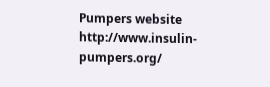Pumpers website http://www.insulin-pumpers.org/